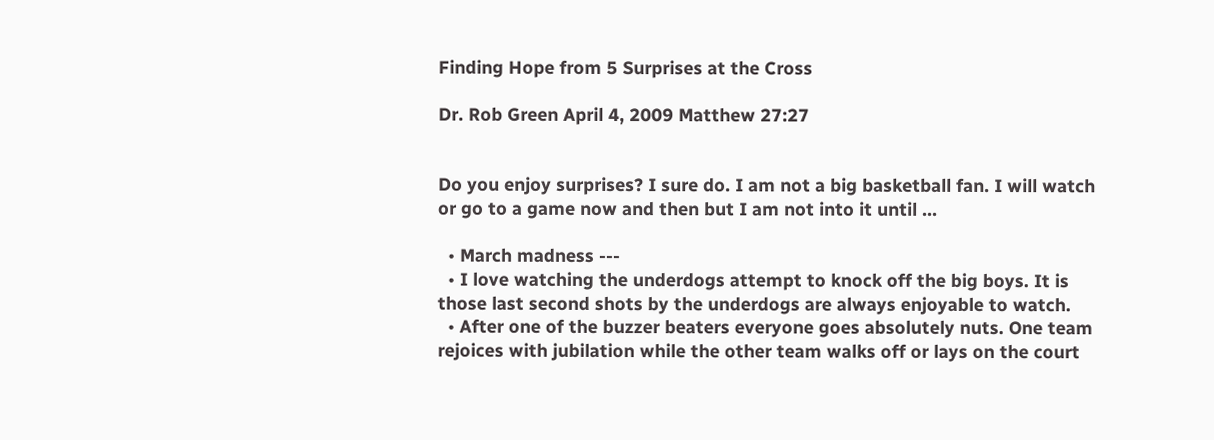Finding Hope from 5 Surprises at the Cross

Dr. Rob Green April 4, 2009 Matthew 27:27


Do you enjoy surprises? I sure do. I am not a big basketball fan. I will watch or go to a game now and then but I am not into it until …

  • March madness ---
  • I love watching the underdogs attempt to knock off the big boys. It is those last second shots by the underdogs are always enjoyable to watch.
  • After one of the buzzer beaters everyone goes absolutely nuts. One team rejoices with jubilation while the other team walks off or lays on the court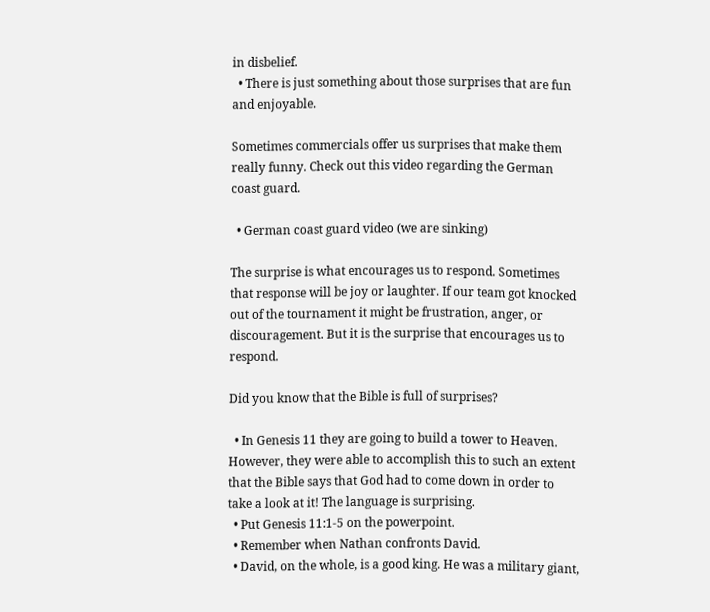in disbelief.
  • There is just something about those surprises that are fun and enjoyable.

Sometimes commercials offer us surprises that make them really funny. Check out this video regarding the German coast guard.

  • German coast guard video (we are sinking)

The surprise is what encourages us to respond. Sometimes that response will be joy or laughter. If our team got knocked out of the tournament it might be frustration, anger, or discouragement. But it is the surprise that encourages us to respond.

Did you know that the Bible is full of surprises?

  • In Genesis 11 they are going to build a tower to Heaven. However, they were able to accomplish this to such an extent that the Bible says that God had to come down in order to take a look at it! The language is surprising.
  • Put Genesis 11:1-5 on the powerpoint.
  • Remember when Nathan confronts David.
  • David, on the whole, is a good king. He was a military giant,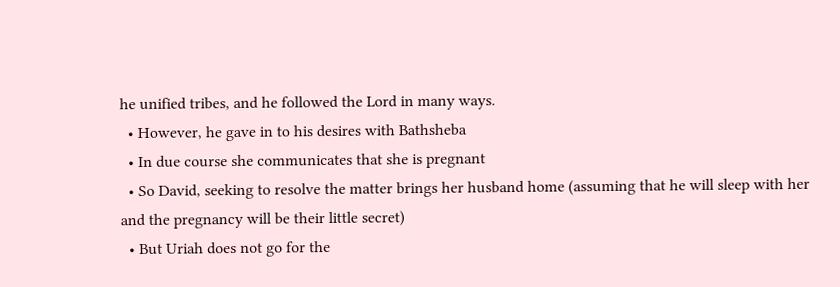he unified tribes, and he followed the Lord in many ways.
  • However, he gave in to his desires with Bathsheba
  • In due course she communicates that she is pregnant
  • So David, seeking to resolve the matter brings her husband home (assuming that he will sleep with her and the pregnancy will be their little secret)
  • But Uriah does not go for the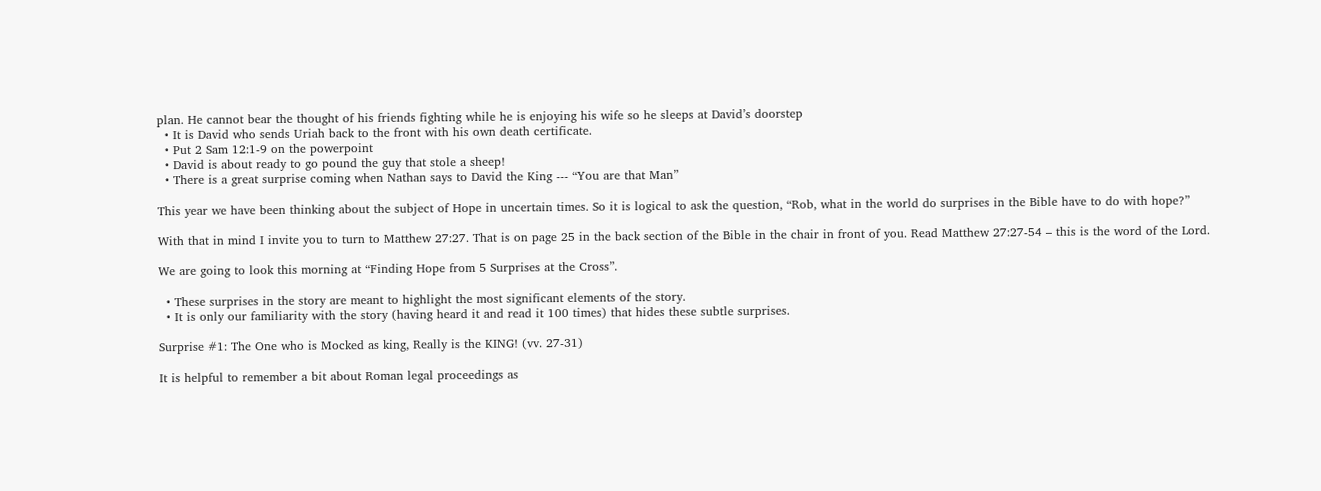plan. He cannot bear the thought of his friends fighting while he is enjoying his wife so he sleeps at David’s doorstep
  • It is David who sends Uriah back to the front with his own death certificate.
  • Put 2 Sam 12:1-9 on the powerpoint
  • David is about ready to go pound the guy that stole a sheep!
  • There is a great surprise coming when Nathan says to David the King --- “You are that Man”

This year we have been thinking about the subject of Hope in uncertain times. So it is logical to ask the question, “Rob, what in the world do surprises in the Bible have to do with hope?”

With that in mind I invite you to turn to Matthew 27:27. That is on page 25 in the back section of the Bible in the chair in front of you. Read Matthew 27:27-54 – this is the word of the Lord.

We are going to look this morning at “Finding Hope from 5 Surprises at the Cross”.

  • These surprises in the story are meant to highlight the most significant elements of the story.
  • It is only our familiarity with the story (having heard it and read it 100 times) that hides these subtle surprises.

Surprise #1: The One who is Mocked as king, Really is the KING! (vv. 27-31)

It is helpful to remember a bit about Roman legal proceedings as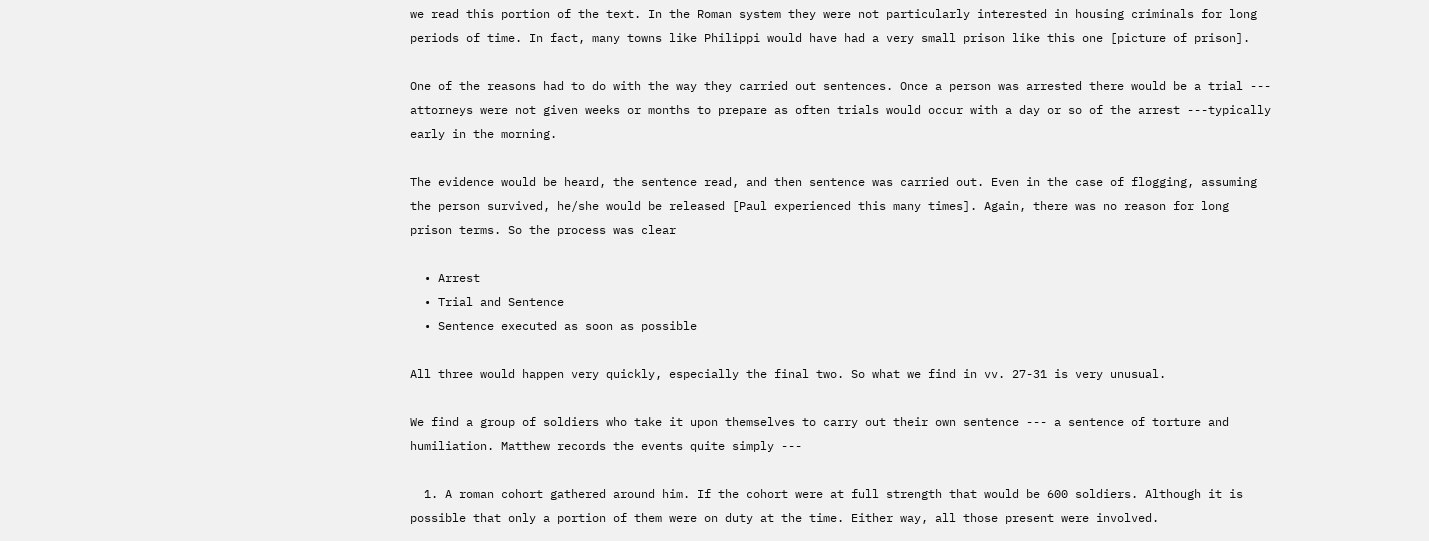we read this portion of the text. In the Roman system they were not particularly interested in housing criminals for long periods of time. In fact, many towns like Philippi would have had a very small prison like this one [picture of prison].

One of the reasons had to do with the way they carried out sentences. Once a person was arrested there would be a trial --- attorneys were not given weeks or months to prepare as often trials would occur with a day or so of the arrest ---typically early in the morning.

The evidence would be heard, the sentence read, and then sentence was carried out. Even in the case of flogging, assuming the person survived, he/she would be released [Paul experienced this many times]. Again, there was no reason for long prison terms. So the process was clear

  • Arrest
  • Trial and Sentence
  • Sentence executed as soon as possible

All three would happen very quickly, especially the final two. So what we find in vv. 27-31 is very unusual.

We find a group of soldiers who take it upon themselves to carry out their own sentence --- a sentence of torture and humiliation. Matthew records the events quite simply ---

  1. A roman cohort gathered around him. If the cohort were at full strength that would be 600 soldiers. Although it is possible that only a portion of them were on duty at the time. Either way, all those present were involved.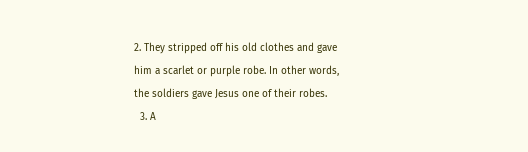2. They stripped off his old clothes and gave him a scarlet or purple robe. In other words, the soldiers gave Jesus one of their robes.
  3. A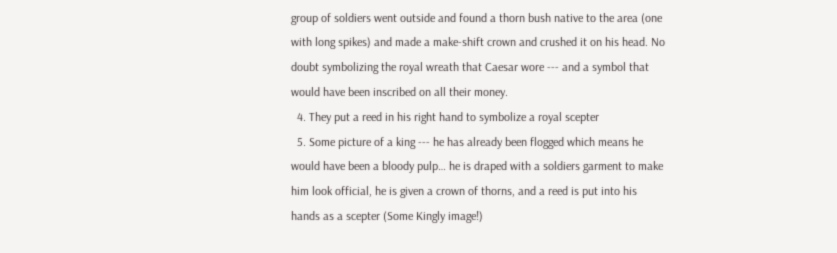group of soldiers went outside and found a thorn bush native to the area (one with long spikes) and made a make-shift crown and crushed it on his head. No doubt symbolizing the royal wreath that Caesar wore --- and a symbol that would have been inscribed on all their money.
  4. They put a reed in his right hand to symbolize a royal scepter
  5. Some picture of a king --- he has already been flogged which means he would have been a bloody pulp… he is draped with a soldiers garment to make him look official, he is given a crown of thorns, and a reed is put into his hands as a scepter (Some Kingly image!)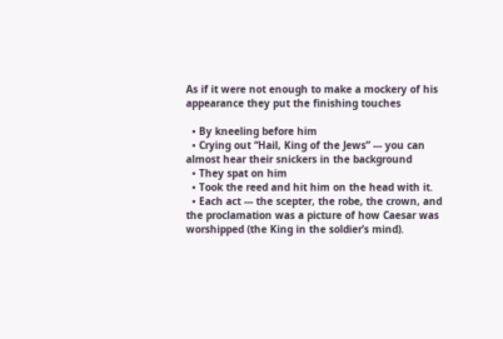As if it were not enough to make a mockery of his appearance they put the finishing touches

  • By kneeling before him
  • Crying out “Hail, King of the Jews” --- you can almost hear their snickers in the background
  • They spat on him
  • Took the reed and hit him on the head with it.
  • Each act --- the scepter, the robe, the crown, and the proclamation was a picture of how Caesar was worshipped (the King in the soldier’s mind).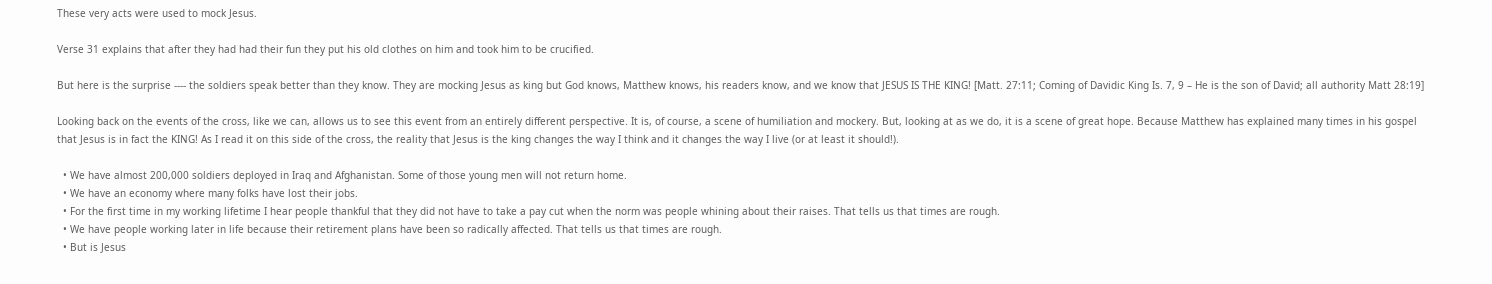These very acts were used to mock Jesus.

Verse 31 explains that after they had had their fun they put his old clothes on him and took him to be crucified.

But here is the surprise ---- the soldiers speak better than they know. They are mocking Jesus as king but God knows, Matthew knows, his readers know, and we know that JESUS IS THE KING! [Matt. 27:11; Coming of Davidic King Is. 7, 9 – He is the son of David; all authority Matt 28:19]

Looking back on the events of the cross, like we can, allows us to see this event from an entirely different perspective. It is, of course, a scene of humiliation and mockery. But, looking at as we do, it is a scene of great hope. Because Matthew has explained many times in his gospel that Jesus is in fact the KING! As I read it on this side of the cross, the reality that Jesus is the king changes the way I think and it changes the way I live (or at least it should!).

  • We have almost 200,000 soldiers deployed in Iraq and Afghanistan. Some of those young men will not return home.
  • We have an economy where many folks have lost their jobs.
  • For the first time in my working lifetime I hear people thankful that they did not have to take a pay cut when the norm was people whining about their raises. That tells us that times are rough.
  • We have people working later in life because their retirement plans have been so radically affected. That tells us that times are rough.
  • But is Jesus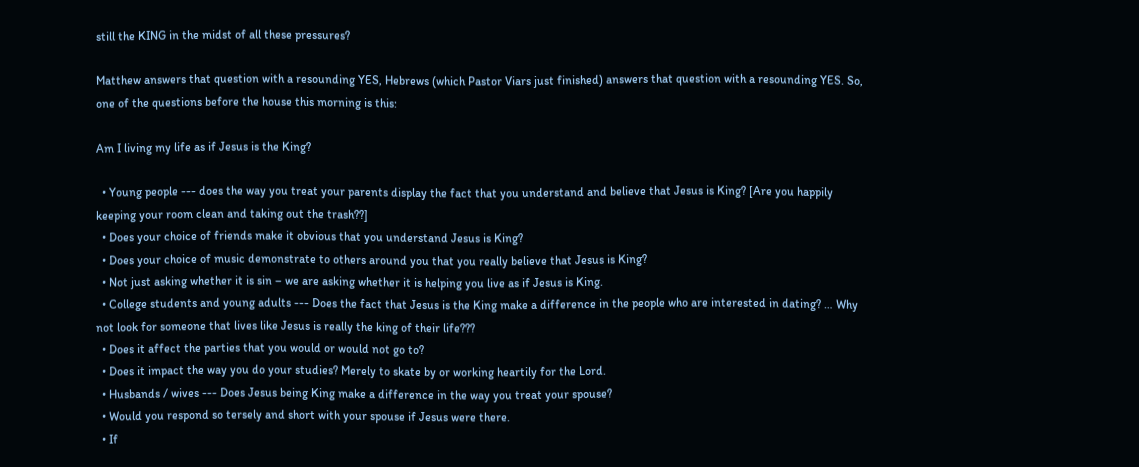still the KING in the midst of all these pressures?

Matthew answers that question with a resounding YES, Hebrews (which Pastor Viars just finished) answers that question with a resounding YES. So, one of the questions before the house this morning is this:

Am I living my life as if Jesus is the King?

  • Young people --- does the way you treat your parents display the fact that you understand and believe that Jesus is King? [Are you happily keeping your room clean and taking out the trash??]
  • Does your choice of friends make it obvious that you understand Jesus is King?
  • Does your choice of music demonstrate to others around you that you really believe that Jesus is King?
  • Not just asking whether it is sin – we are asking whether it is helping you live as if Jesus is King.
  • College students and young adults --- Does the fact that Jesus is the King make a difference in the people who are interested in dating? … Why not look for someone that lives like Jesus is really the king of their life???
  • Does it affect the parties that you would or would not go to?
  • Does it impact the way you do your studies? Merely to skate by or working heartily for the Lord.
  • Husbands / wives --- Does Jesus being King make a difference in the way you treat your spouse?
  • Would you respond so tersely and short with your spouse if Jesus were there.
  • If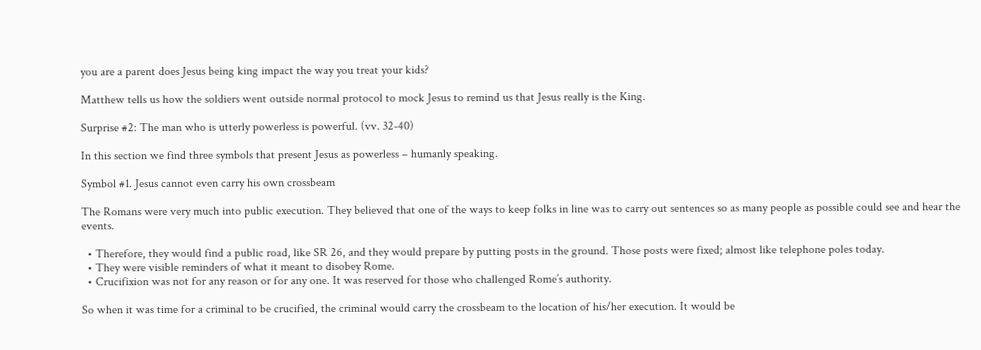you are a parent does Jesus being king impact the way you treat your kids?

Matthew tells us how the soldiers went outside normal protocol to mock Jesus to remind us that Jesus really is the King.

Surprise #2: The man who is utterly powerless is powerful. (vv. 32-40)

In this section we find three symbols that present Jesus as powerless – humanly speaking.

Symbol #1. Jesus cannot even carry his own crossbeam

The Romans were very much into public execution. They believed that one of the ways to keep folks in line was to carry out sentences so as many people as possible could see and hear the events.

  • Therefore, they would find a public road, like SR 26, and they would prepare by putting posts in the ground. Those posts were fixed; almost like telephone poles today.
  • They were visible reminders of what it meant to disobey Rome.
  • Crucifixion was not for any reason or for any one. It was reserved for those who challenged Rome’s authority.

So when it was time for a criminal to be crucified, the criminal would carry the crossbeam to the location of his/her execution. It would be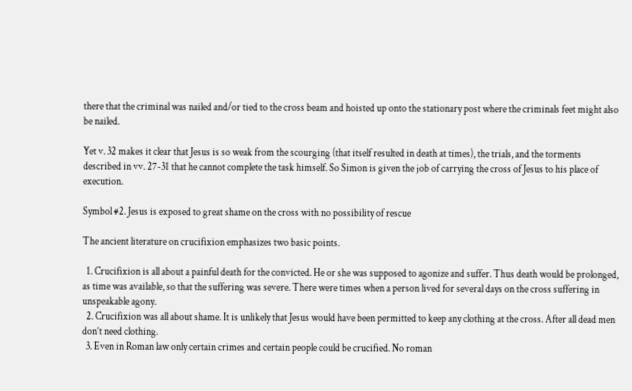there that the criminal was nailed and/or tied to the cross beam and hoisted up onto the stationary post where the criminals feet might also be nailed.

Yet v. 32 makes it clear that Jesus is so weak from the scourging (that itself resulted in death at times), the trials, and the torments described in vv. 27-31 that he cannot complete the task himself. So Simon is given the job of carrying the cross of Jesus to his place of execution.

Symbol #2. Jesus is exposed to great shame on the cross with no possibility of rescue

The ancient literature on crucifixion emphasizes two basic points.

  1. Crucifixion is all about a painful death for the convicted. He or she was supposed to agonize and suffer. Thus death would be prolonged, as time was available, so that the suffering was severe. There were times when a person lived for several days on the cross suffering in unspeakable agony.
  2. Crucifixion was all about shame. It is unlikely that Jesus would have been permitted to keep any clothing at the cross. After all dead men don’t need clothing.
  3. Even in Roman law only certain crimes and certain people could be crucified. No roman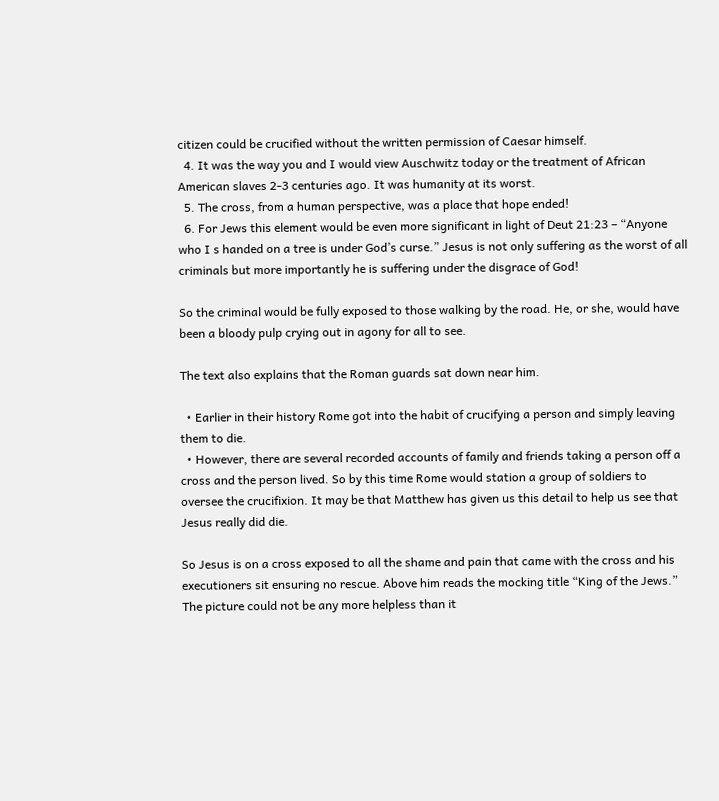citizen could be crucified without the written permission of Caesar himself.
  4. It was the way you and I would view Auschwitz today or the treatment of African American slaves 2-3 centuries ago. It was humanity at its worst.
  5. The cross, from a human perspective, was a place that hope ended!
  6. For Jews this element would be even more significant in light of Deut 21:23 – “Anyone who I s handed on a tree is under God’s curse.” Jesus is not only suffering as the worst of all criminals but more importantly he is suffering under the disgrace of God!

So the criminal would be fully exposed to those walking by the road. He, or she, would have been a bloody pulp crying out in agony for all to see.

The text also explains that the Roman guards sat down near him.

  • Earlier in their history Rome got into the habit of crucifying a person and simply leaving them to die.
  • However, there are several recorded accounts of family and friends taking a person off a cross and the person lived. So by this time Rome would station a group of soldiers to oversee the crucifixion. It may be that Matthew has given us this detail to help us see that Jesus really did die.

So Jesus is on a cross exposed to all the shame and pain that came with the cross and his executioners sit ensuring no rescue. Above him reads the mocking title “King of the Jews.” The picture could not be any more helpless than it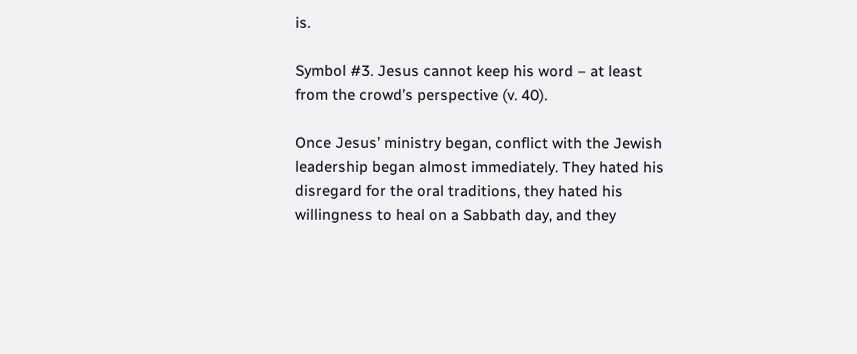is.

Symbol #3. Jesus cannot keep his word – at least from the crowd’s perspective (v. 40).

Once Jesus’ ministry began, conflict with the Jewish leadership began almost immediately. They hated his disregard for the oral traditions, they hated his willingness to heal on a Sabbath day, and they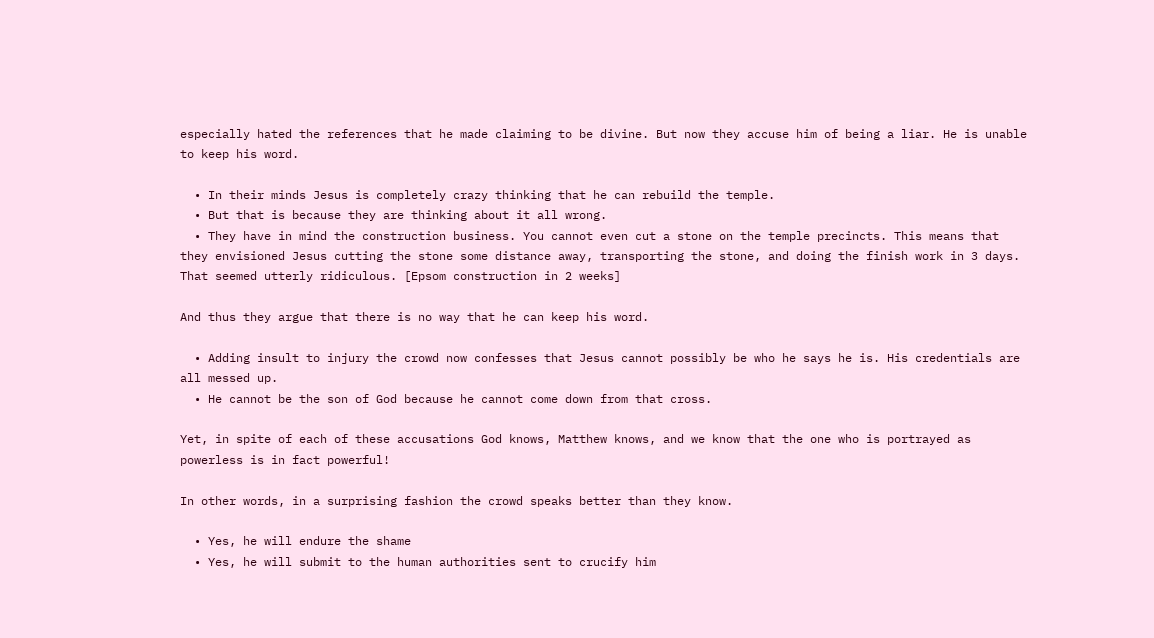especially hated the references that he made claiming to be divine. But now they accuse him of being a liar. He is unable to keep his word.

  • In their minds Jesus is completely crazy thinking that he can rebuild the temple.
  • But that is because they are thinking about it all wrong.
  • They have in mind the construction business. You cannot even cut a stone on the temple precincts. This means that they envisioned Jesus cutting the stone some distance away, transporting the stone, and doing the finish work in 3 days. That seemed utterly ridiculous. [Epsom construction in 2 weeks]

And thus they argue that there is no way that he can keep his word.

  • Adding insult to injury the crowd now confesses that Jesus cannot possibly be who he says he is. His credentials are all messed up.
  • He cannot be the son of God because he cannot come down from that cross.

Yet, in spite of each of these accusations God knows, Matthew knows, and we know that the one who is portrayed as powerless is in fact powerful!

In other words, in a surprising fashion the crowd speaks better than they know.

  • Yes, he will endure the shame
  • Yes, he will submit to the human authorities sent to crucify him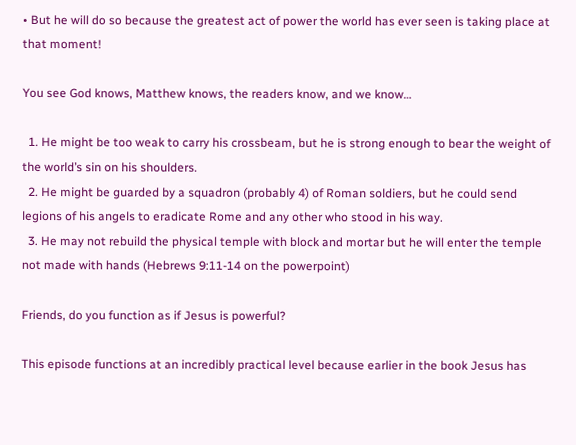• But he will do so because the greatest act of power the world has ever seen is taking place at that moment!

You see God knows, Matthew knows, the readers know, and we know…

  1. He might be too weak to carry his crossbeam, but he is strong enough to bear the weight of the world’s sin on his shoulders.
  2. He might be guarded by a squadron (probably 4) of Roman soldiers, but he could send legions of his angels to eradicate Rome and any other who stood in his way.
  3. He may not rebuild the physical temple with block and mortar but he will enter the temple not made with hands (Hebrews 9:11-14 on the powerpoint)

Friends, do you function as if Jesus is powerful?

This episode functions at an incredibly practical level because earlier in the book Jesus has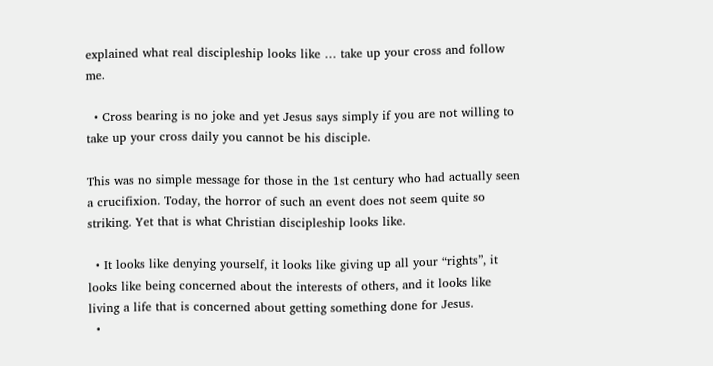explained what real discipleship looks like … take up your cross and follow me.

  • Cross bearing is no joke and yet Jesus says simply if you are not willing to take up your cross daily you cannot be his disciple.

This was no simple message for those in the 1st century who had actually seen a crucifixion. Today, the horror of such an event does not seem quite so striking. Yet that is what Christian discipleship looks like.

  • It looks like denying yourself, it looks like giving up all your “rights”, it looks like being concerned about the interests of others, and it looks like living a life that is concerned about getting something done for Jesus.
  •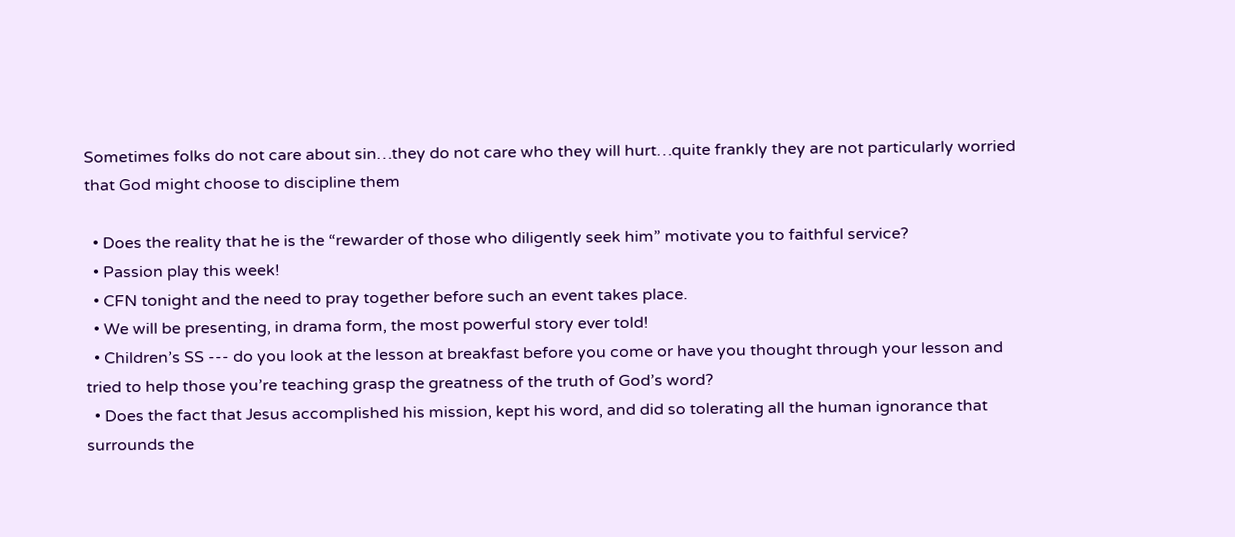Sometimes folks do not care about sin…they do not care who they will hurt…quite frankly they are not particularly worried that God might choose to discipline them

  • Does the reality that he is the “rewarder of those who diligently seek him” motivate you to faithful service?
  • Passion play this week!
  • CFN tonight and the need to pray together before such an event takes place.
  • We will be presenting, in drama form, the most powerful story ever told!
  • Children’s SS --- do you look at the lesson at breakfast before you come or have you thought through your lesson and tried to help those you’re teaching grasp the greatness of the truth of God’s word?
  • Does the fact that Jesus accomplished his mission, kept his word, and did so tolerating all the human ignorance that surrounds the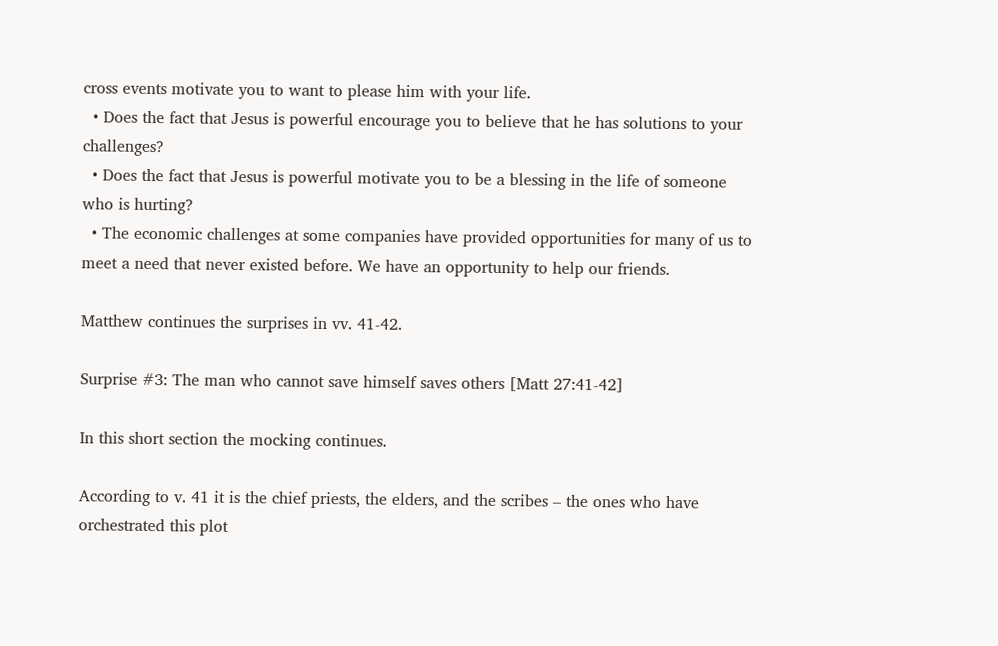cross events motivate you to want to please him with your life.
  • Does the fact that Jesus is powerful encourage you to believe that he has solutions to your challenges?
  • Does the fact that Jesus is powerful motivate you to be a blessing in the life of someone who is hurting?
  • The economic challenges at some companies have provided opportunities for many of us to meet a need that never existed before. We have an opportunity to help our friends.

Matthew continues the surprises in vv. 41-42.

Surprise #3: The man who cannot save himself saves others [Matt 27:41-42]

In this short section the mocking continues.

According to v. 41 it is the chief priests, the elders, and the scribes – the ones who have orchestrated this plot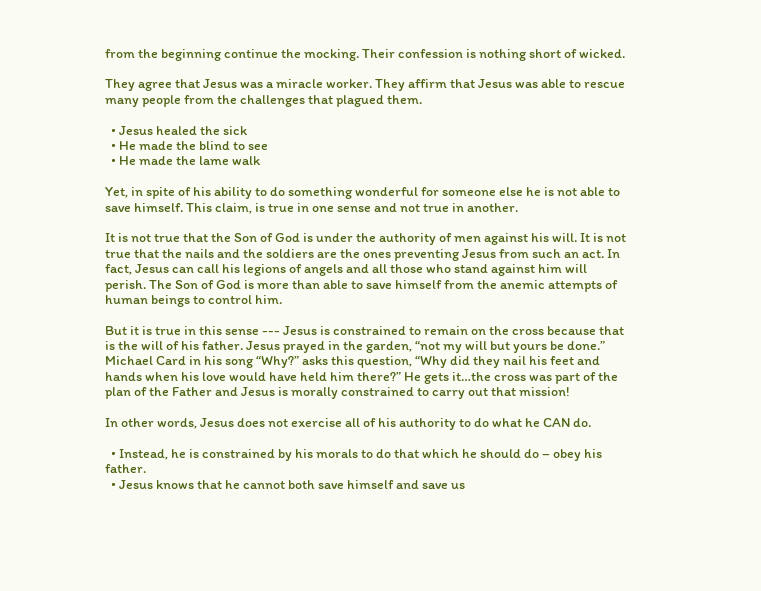from the beginning continue the mocking. Their confession is nothing short of wicked.

They agree that Jesus was a miracle worker. They affirm that Jesus was able to rescue many people from the challenges that plagued them.

  • Jesus healed the sick
  • He made the blind to see
  • He made the lame walk

Yet, in spite of his ability to do something wonderful for someone else he is not able to save himself. This claim, is true in one sense and not true in another.

It is not true that the Son of God is under the authority of men against his will. It is not true that the nails and the soldiers are the ones preventing Jesus from such an act. In fact, Jesus can call his legions of angels and all those who stand against him will perish. The Son of God is more than able to save himself from the anemic attempts of human beings to control him.

But it is true in this sense --- Jesus is constrained to remain on the cross because that is the will of his father. Jesus prayed in the garden, “not my will but yours be done.” Michael Card in his song “Why?” asks this question, “Why did they nail his feet and hands when his love would have held him there?” He gets it…the cross was part of the plan of the Father and Jesus is morally constrained to carry out that mission!

In other words, Jesus does not exercise all of his authority to do what he CAN do.

  • Instead, he is constrained by his morals to do that which he should do – obey his father.
  • Jesus knows that he cannot both save himself and save us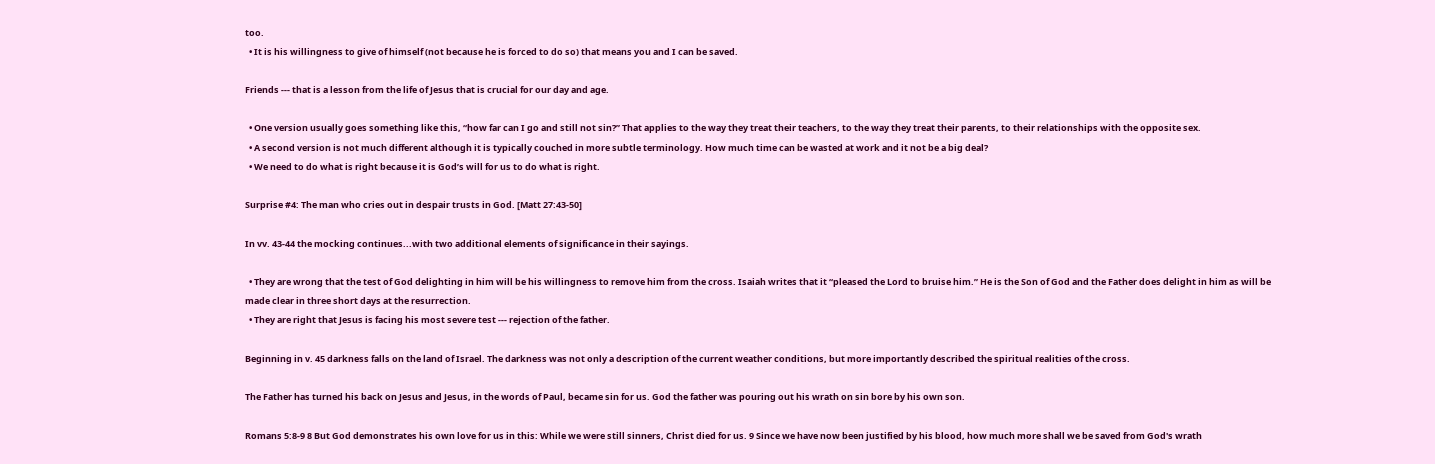too.
  • It is his willingness to give of himself (not because he is forced to do so) that means you and I can be saved.

Friends --- that is a lesson from the life of Jesus that is crucial for our day and age.

  • One version usually goes something like this, “how far can I go and still not sin?” That applies to the way they treat their teachers, to the way they treat their parents, to their relationships with the opposite sex.
  • A second version is not much different although it is typically couched in more subtle terminology. How much time can be wasted at work and it not be a big deal?
  • We need to do what is right because it is God’s will for us to do what is right.

Surprise #4: The man who cries out in despair trusts in God. [Matt 27:43-50]

In vv. 43-44 the mocking continues...with two additional elements of significance in their sayings.

  • They are wrong that the test of God delighting in him will be his willingness to remove him from the cross. Isaiah writes that it “pleased the Lord to bruise him.” He is the Son of God and the Father does delight in him as will be made clear in three short days at the resurrection.
  • They are right that Jesus is facing his most severe test --- rejection of the father.

Beginning in v. 45 darkness falls on the land of Israel. The darkness was not only a description of the current weather conditions, but more importantly described the spiritual realities of the cross.

The Father has turned his back on Jesus and Jesus, in the words of Paul, became sin for us. God the father was pouring out his wrath on sin bore by his own son.

Romans 5:8-9 8 But God demonstrates his own love for us in this: While we were still sinners, Christ died for us. 9 Since we have now been justified by his blood, how much more shall we be saved from God's wrath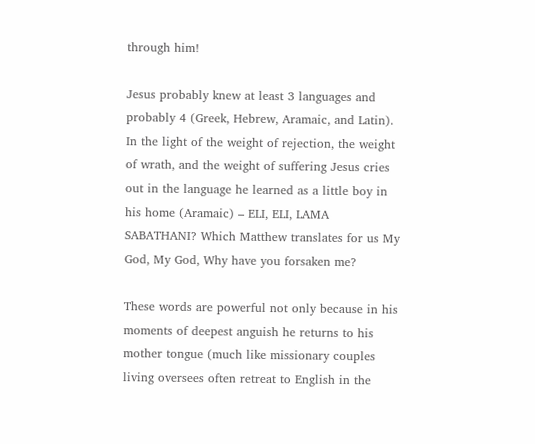through him!

Jesus probably knew at least 3 languages and probably 4 (Greek, Hebrew, Aramaic, and Latin). In the light of the weight of rejection, the weight of wrath, and the weight of suffering Jesus cries out in the language he learned as a little boy in his home (Aramaic) – ELI, ELI, LAMA SABATHANI? Which Matthew translates for us My God, My God, Why have you forsaken me?

These words are powerful not only because in his moments of deepest anguish he returns to his mother tongue (much like missionary couples living oversees often retreat to English in the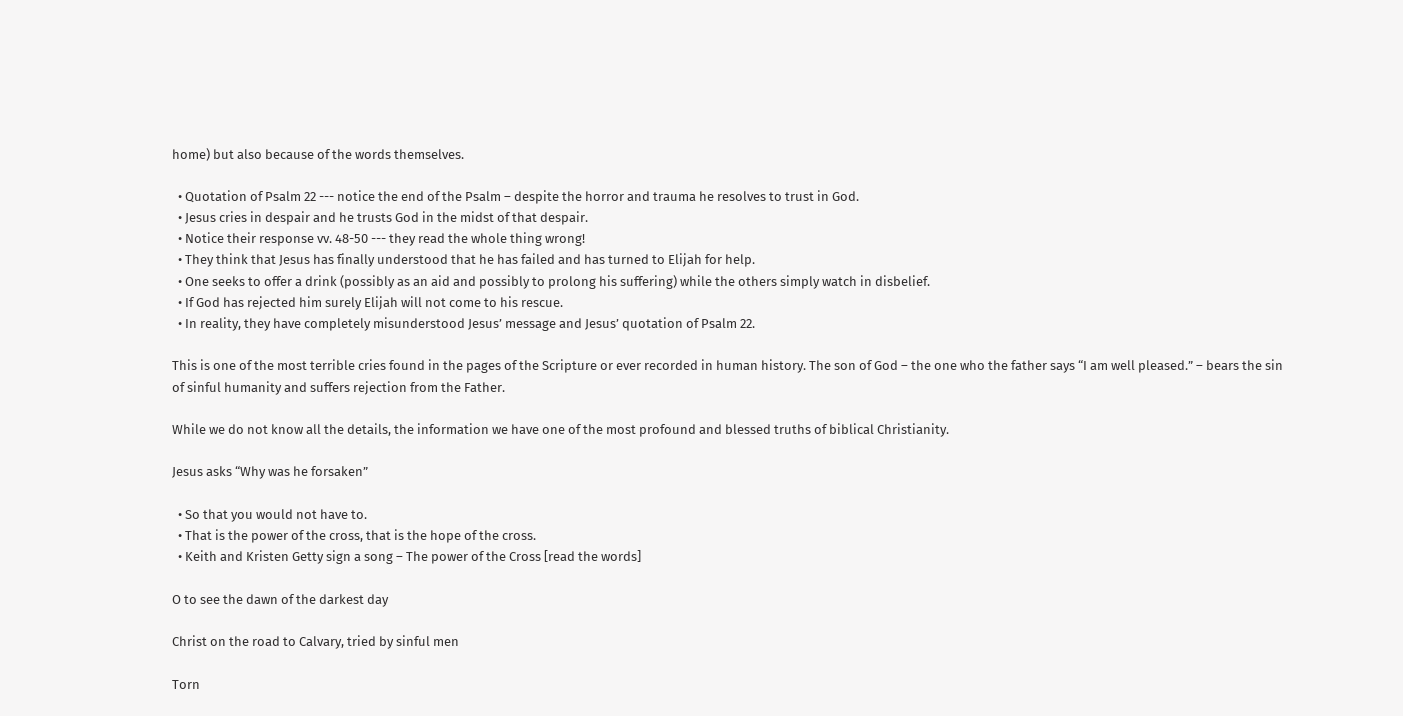home) but also because of the words themselves.

  • Quotation of Psalm 22 --- notice the end of the Psalm – despite the horror and trauma he resolves to trust in God.
  • Jesus cries in despair and he trusts God in the midst of that despair.
  • Notice their response vv. 48-50 --- they read the whole thing wrong!
  • They think that Jesus has finally understood that he has failed and has turned to Elijah for help.
  • One seeks to offer a drink (possibly as an aid and possibly to prolong his suffering) while the others simply watch in disbelief.
  • If God has rejected him surely Elijah will not come to his rescue.
  • In reality, they have completely misunderstood Jesus’ message and Jesus’ quotation of Psalm 22.

This is one of the most terrible cries found in the pages of the Scripture or ever recorded in human history. The son of God – the one who the father says “I am well pleased.” – bears the sin of sinful humanity and suffers rejection from the Father.

While we do not know all the details, the information we have one of the most profound and blessed truths of biblical Christianity.

Jesus asks “Why was he forsaken”

  • So that you would not have to.
  • That is the power of the cross, that is the hope of the cross.
  • Keith and Kristen Getty sign a song – The power of the Cross [read the words]

O to see the dawn of the darkest day

Christ on the road to Calvary, tried by sinful men

Torn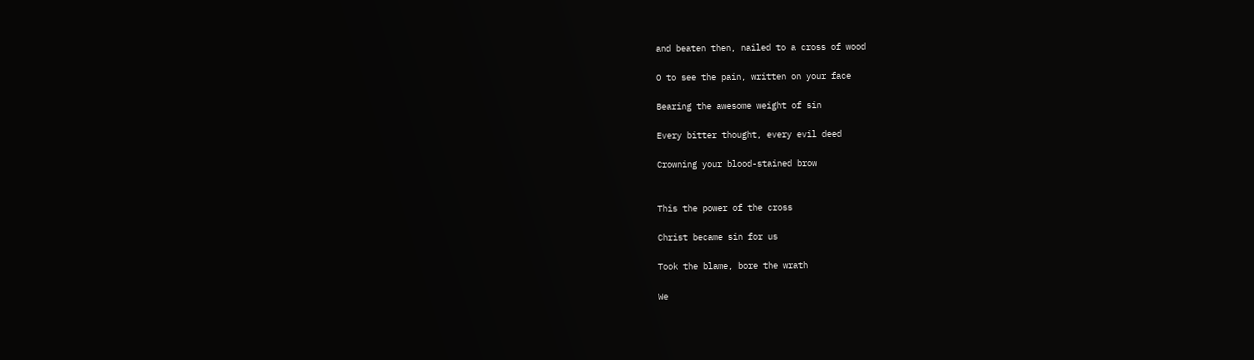and beaten then, nailed to a cross of wood

O to see the pain, written on your face

Bearing the awesome weight of sin

Every bitter thought, every evil deed

Crowning your blood-stained brow


This the power of the cross

Christ became sin for us

Took the blame, bore the wrath

We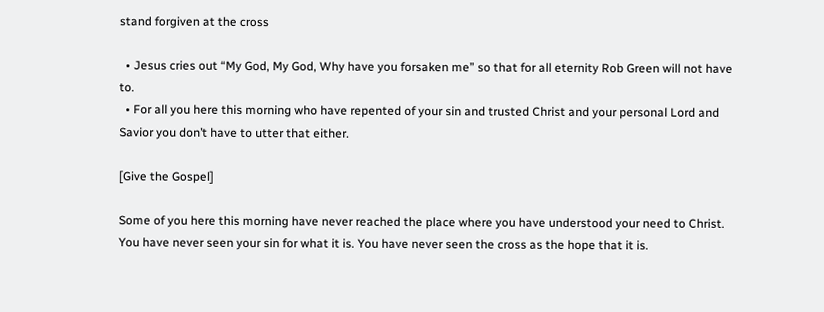stand forgiven at the cross

  • Jesus cries out “My God, My God, Why have you forsaken me” so that for all eternity Rob Green will not have to.
  • For all you here this morning who have repented of your sin and trusted Christ and your personal Lord and Savior you don’t have to utter that either.

[Give the Gospel]

Some of you here this morning have never reached the place where you have understood your need to Christ. You have never seen your sin for what it is. You have never seen the cross as the hope that it is.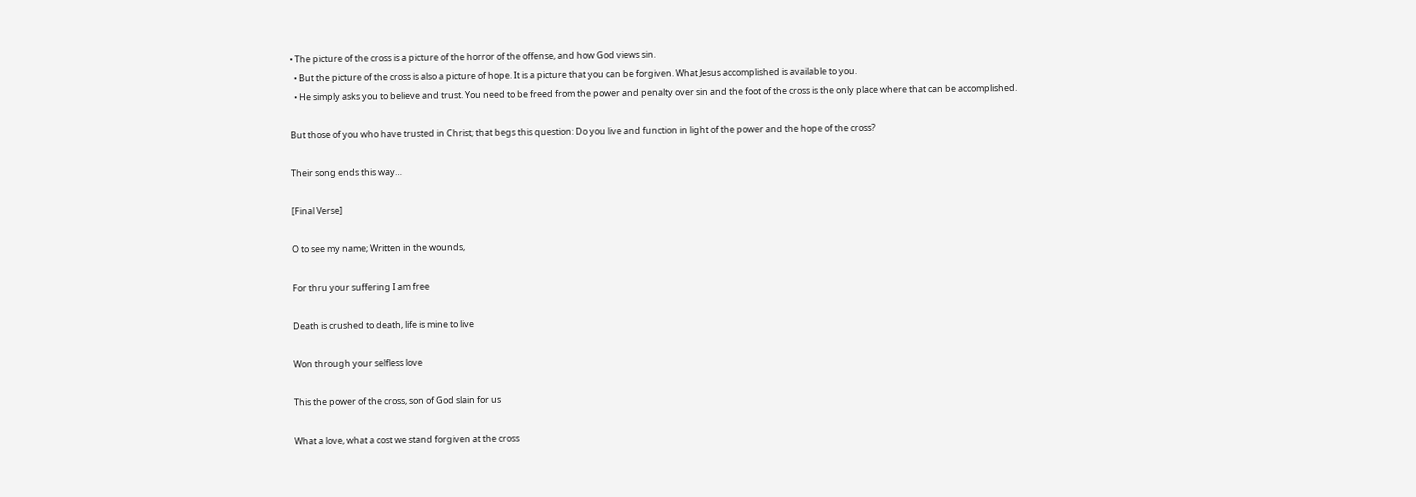• The picture of the cross is a picture of the horror of the offense, and how God views sin.
  • But the picture of the cross is also a picture of hope. It is a picture that you can be forgiven. What Jesus accomplished is available to you.
  • He simply asks you to believe and trust. You need to be freed from the power and penalty over sin and the foot of the cross is the only place where that can be accomplished.

But those of you who have trusted in Christ; that begs this question: Do you live and function in light of the power and the hope of the cross?

Their song ends this way…

[Final Verse]

O to see my name; Written in the wounds,

For thru your suffering I am free

Death is crushed to death, life is mine to live

Won through your selfless love

This the power of the cross, son of God slain for us

What a love, what a cost we stand forgiven at the cross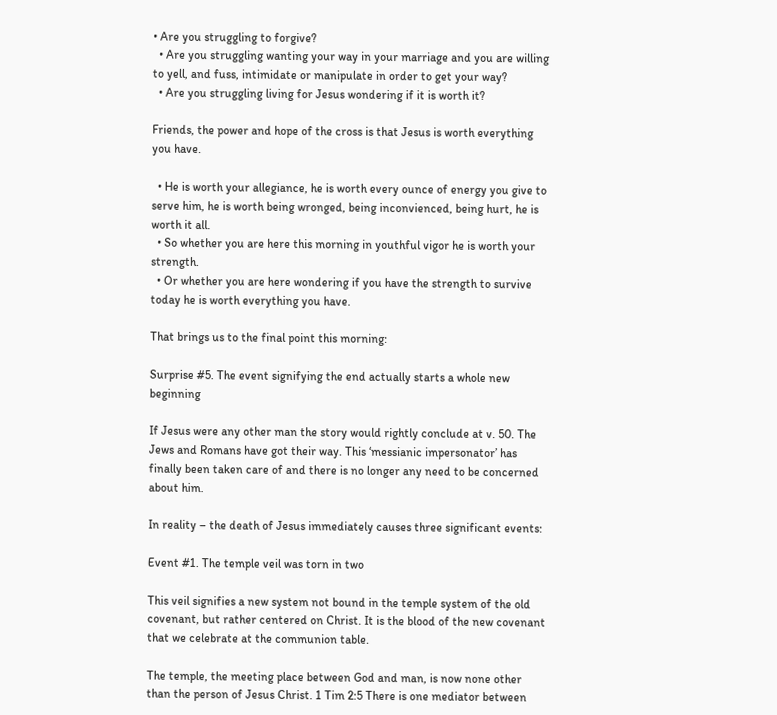• Are you struggling to forgive?
  • Are you struggling wanting your way in your marriage and you are willing to yell, and fuss, intimidate or manipulate in order to get your way?
  • Are you struggling living for Jesus wondering if it is worth it?

Friends, the power and hope of the cross is that Jesus is worth everything you have.

  • He is worth your allegiance, he is worth every ounce of energy you give to serve him, he is worth being wronged, being inconvienced, being hurt, he is worth it all.
  • So whether you are here this morning in youthful vigor he is worth your strength.
  • Or whether you are here wondering if you have the strength to survive today he is worth everything you have.

That brings us to the final point this morning:

Surprise #5. The event signifying the end actually starts a whole new beginning

If Jesus were any other man the story would rightly conclude at v. 50. The Jews and Romans have got their way. This ‘messianic impersonator’ has finally been taken care of and there is no longer any need to be concerned about him.

In reality – the death of Jesus immediately causes three significant events:

Event #1. The temple veil was torn in two

This veil signifies a new system not bound in the temple system of the old covenant, but rather centered on Christ. It is the blood of the new covenant that we celebrate at the communion table.

The temple, the meeting place between God and man, is now none other than the person of Jesus Christ. 1 Tim 2:5 There is one mediator between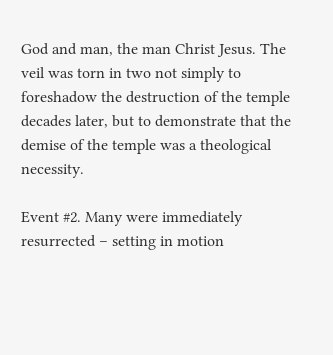God and man, the man Christ Jesus. The veil was torn in two not simply to foreshadow the destruction of the temple decades later, but to demonstrate that the demise of the temple was a theological necessity.

Event #2. Many were immediately resurrected – setting in motion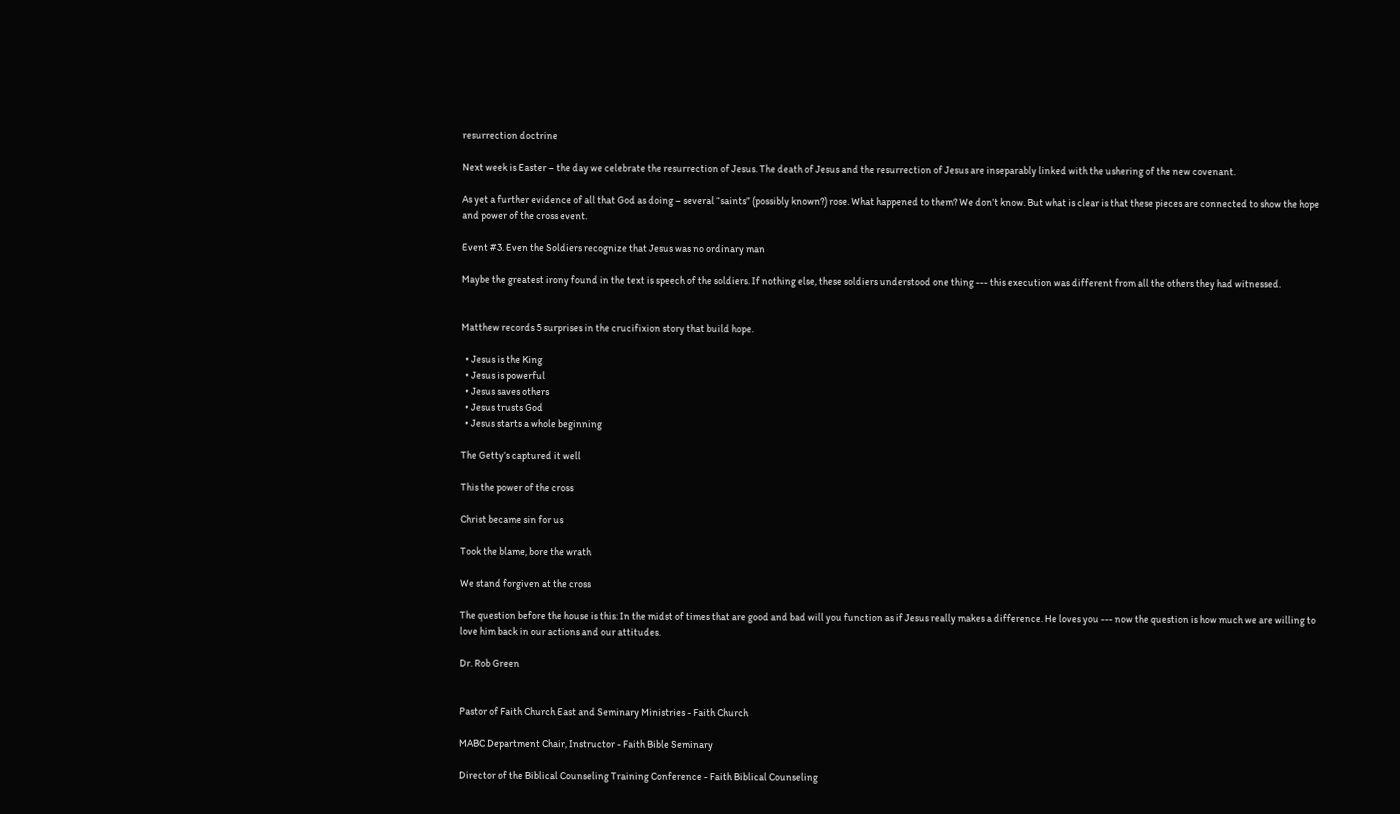resurrection doctrine

Next week is Easter – the day we celebrate the resurrection of Jesus. The death of Jesus and the resurrection of Jesus are inseparably linked with the ushering of the new covenant.

As yet a further evidence of all that God as doing – several “saints” (possibly known?) rose. What happened to them? We don’t know. But what is clear is that these pieces are connected to show the hope and power of the cross event.

Event #3. Even the Soldiers recognize that Jesus was no ordinary man

Maybe the greatest irony found in the text is speech of the soldiers. If nothing else, these soldiers understood one thing --- this execution was different from all the others they had witnessed.


Matthew records 5 surprises in the crucifixion story that build hope.

  • Jesus is the King
  • Jesus is powerful
  • Jesus saves others
  • Jesus trusts God
  • Jesus starts a whole beginning

The Getty’s captured it well

This the power of the cross

Christ became sin for us

Took the blame, bore the wrath

We stand forgiven at the cross

The question before the house is this: In the midst of times that are good and bad will you function as if Jesus really makes a difference. He loves you --- now the question is how much we are willing to love him back in our actions and our attitudes.

Dr. Rob Green


Pastor of Faith Church East and Seminary Ministries - Faith Church

MABC Department Chair, Instructor - Faith Bible Seminary

Director of the Biblical Counseling Training Conference - Faith Biblical Counseling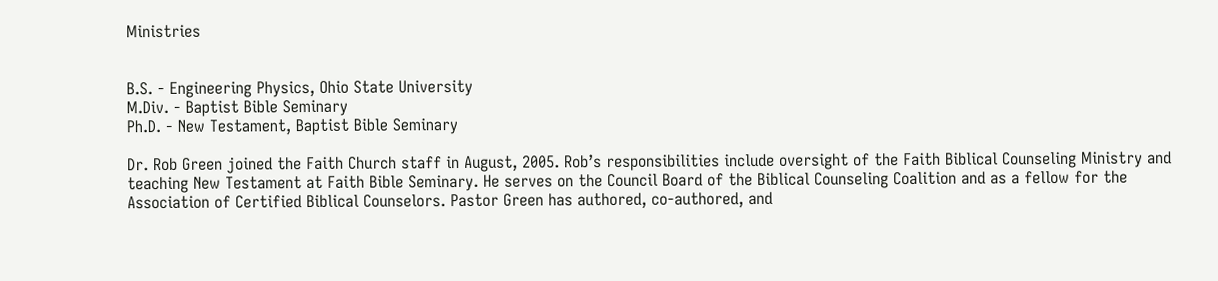Ministries


B.S. - Engineering Physics, Ohio State University
M.Div. - Baptist Bible Seminary
Ph.D. - New Testament, Baptist Bible Seminary

Dr. Rob Green joined the Faith Church staff in August, 2005. Rob’s responsibilities include oversight of the Faith Biblical Counseling Ministry and teaching New Testament at Faith Bible Seminary. He serves on the Council Board of the Biblical Counseling Coalition and as a fellow for the Association of Certified Biblical Counselors. Pastor Green has authored, co-authored, and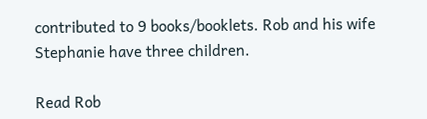contributed to 9 books/booklets. Rob and his wife Stephanie have three children.

Read Rob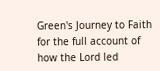Green's Journey to Faith for the full account of how the Lord led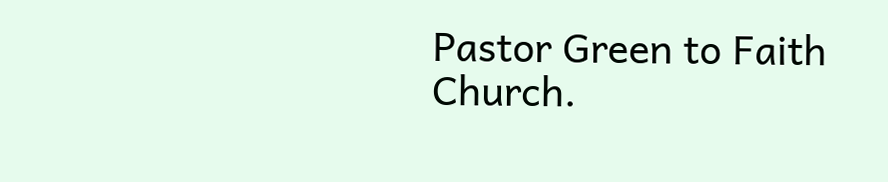Pastor Green to Faith Church.